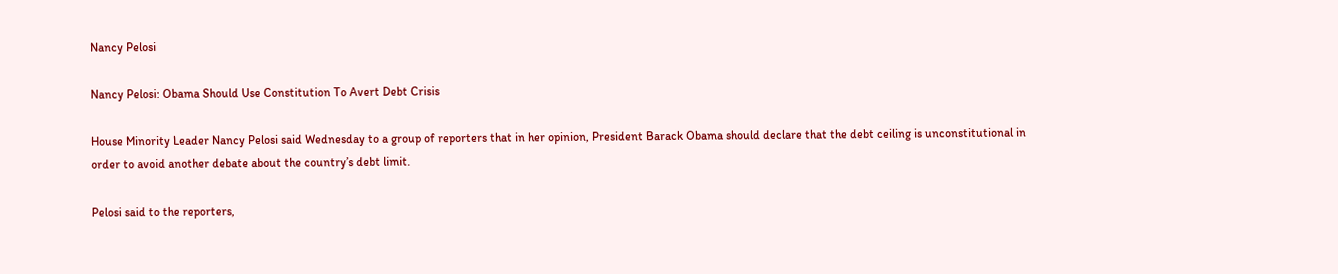Nancy Pelosi

Nancy Pelosi: Obama Should Use Constitution To Avert Debt Crisis

House Minority Leader Nancy Pelosi said Wednesday to a group of reporters that in her opinion, President Barack Obama should declare that the debt ceiling is unconstitutional in order to avoid another debate about the country’s debt limit.

Pelosi said to the reporters,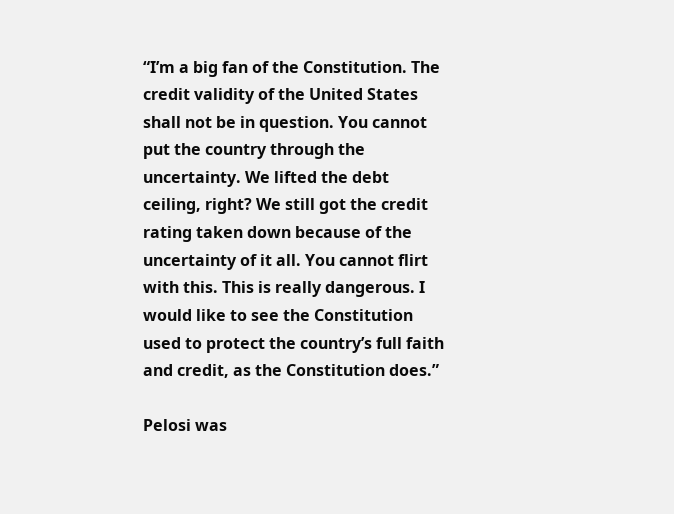“I’m a big fan of the Constitution. The credit validity of the United States shall not be in question. You cannot put the country through the uncertainty. We lifted the debt ceiling, right? We still got the credit rating taken down because of the uncertainty of it all. You cannot flirt with this. This is really dangerous. I would like to see the Constitution used to protect the country’s full faith and credit, as the Constitution does.”

Pelosi was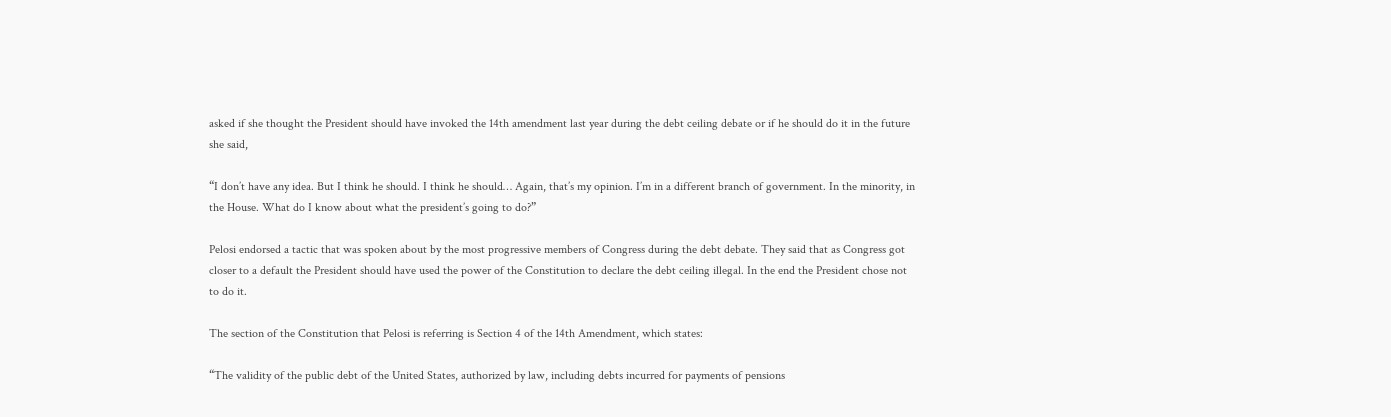asked if she thought the President should have invoked the 14th amendment last year during the debt ceiling debate or if he should do it in the future she said,

“I don’t have any idea. But I think he should. I think he should… Again, that’s my opinion. I’m in a different branch of government. In the minority, in the House. What do I know about what the president’s going to do?”

Pelosi endorsed a tactic that was spoken about by the most progressive members of Congress during the debt debate. They said that as Congress got closer to a default the President should have used the power of the Constitution to declare the debt ceiling illegal. In the end the President chose not to do it.

The section of the Constitution that Pelosi is referring is Section 4 of the 14th Amendment, which states:

“The validity of the public debt of the United States, authorized by law, including debts incurred for payments of pensions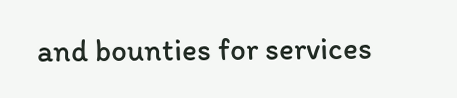and bounties for services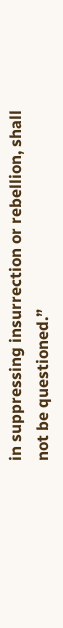in suppressing insurrection or rebellion, shall not be questioned.”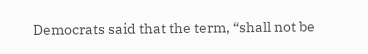Democrats said that the term, “shall not be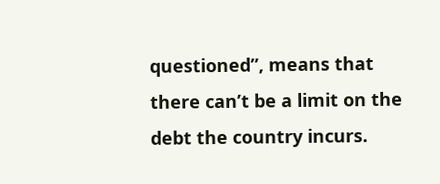questioned”, means that there can’t be a limit on the debt the country incurs.